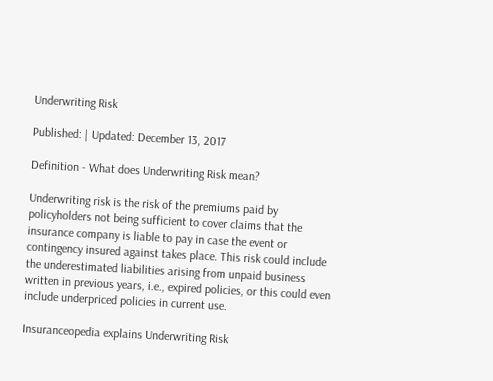Underwriting Risk

Published: | Updated: December 13, 2017

Definition - What does Underwriting Risk mean?

Underwriting risk is the risk of the premiums paid by policyholders not being sufficient to cover claims that the insurance company is liable to pay in case the event or contingency insured against takes place. This risk could include the underestimated liabilities arising from unpaid business written in previous years, i.e., expired policies, or this could even include underpriced policies in current use.

Insuranceopedia explains Underwriting Risk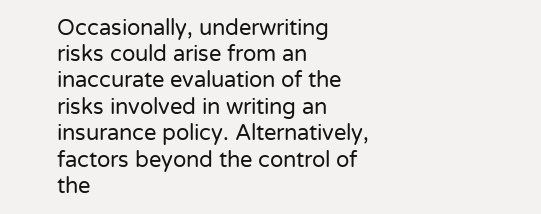Occasionally, underwriting risks could arise from an inaccurate evaluation of the risks involved in writing an insurance policy. Alternatively, factors beyond the control of the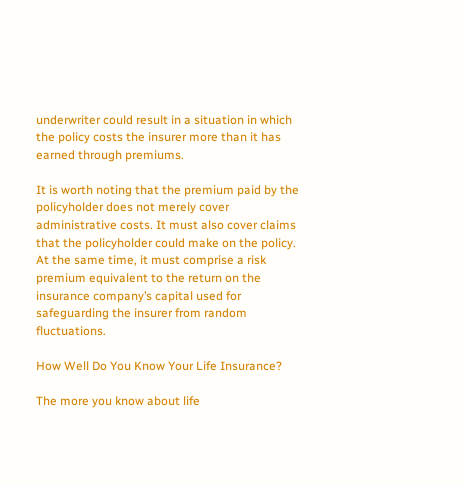underwriter could result in a situation in which the policy costs the insurer more than it has earned through premiums.

It is worth noting that the premium paid by the policyholder does not merely cover administrative costs. It must also cover claims that the policyholder could make on the policy. At the same time, it must comprise a risk premium equivalent to the return on the insurance company’s capital used for safeguarding the insurer from random fluctuations.

How Well Do You Know Your Life Insurance?

The more you know about life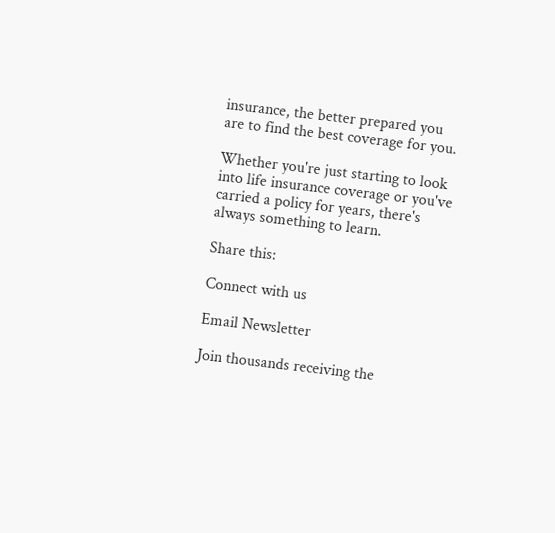insurance, the better prepared you are to find the best coverage for you.

Whether you're just starting to look into life insurance coverage or you've carried a policy for years, there's always something to learn.

Share this:

Connect with us

Email Newsletter

Join thousands receiving the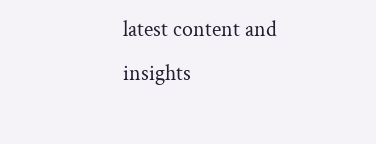latest content and insights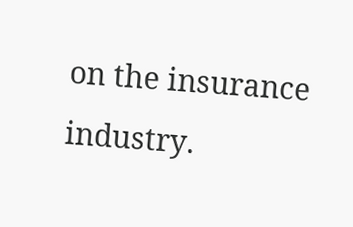on the insurance industry.